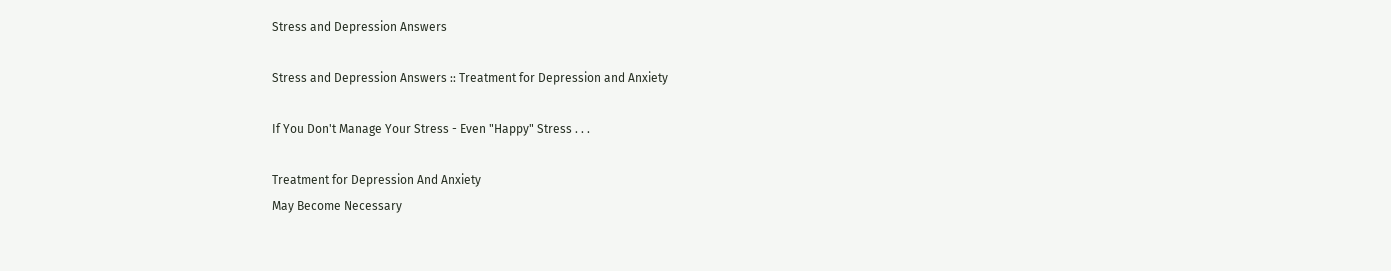Stress and Depression Answers

Stress and Depression Answers :: Treatment for Depression and Anxiety

If You Don't Manage Your Stress - Even "Happy" Stress . . .

Treatment for Depression And Anxiety
May Become Necessary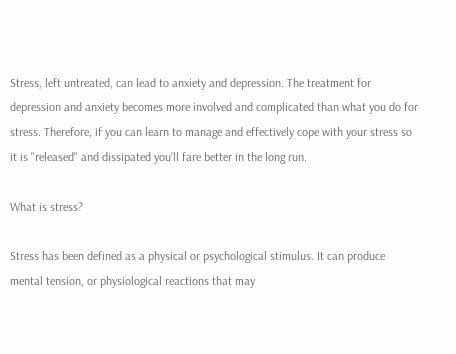Stress, left untreated, can lead to anxiety and depression. The treatment for depression and anxiety becomes more involved and complicated than what you do for stress. Therefore, if you can learn to manage and effectively cope with your stress so it is "released" and dissipated you'll fare better in the long run.

What is stress?

Stress has been defined as a physical or psychological stimulus. It can produce mental tension, or physiological reactions that may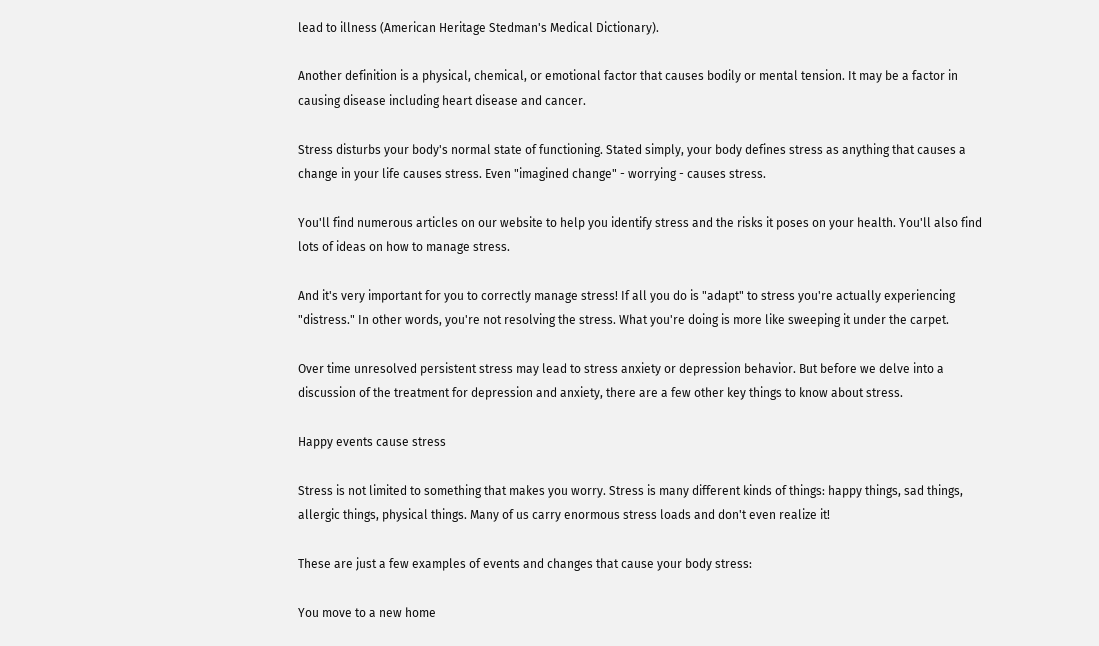lead to illness (American Heritage Stedman's Medical Dictionary).

Another definition is a physical, chemical, or emotional factor that causes bodily or mental tension. It may be a factor in causing disease including heart disease and cancer.

Stress disturbs your body's normal state of functioning. Stated simply, your body defines stress as anything that causes a change in your life causes stress. Even "imagined change" - worrying - causes stress.

You'll find numerous articles on our website to help you identify stress and the risks it poses on your health. You'll also find lots of ideas on how to manage stress.

And it's very important for you to correctly manage stress! If all you do is "adapt" to stress you're actually experiencing "distress." In other words, you're not resolving the stress. What you're doing is more like sweeping it under the carpet.

Over time unresolved persistent stress may lead to stress anxiety or depression behavior. But before we delve into a discussion of the treatment for depression and anxiety, there are a few other key things to know about stress.

Happy events cause stress

Stress is not limited to something that makes you worry. Stress is many different kinds of things: happy things, sad things, allergic things, physical things. Many of us carry enormous stress loads and don't even realize it!

These are just a few examples of events and changes that cause your body stress:

You move to a new home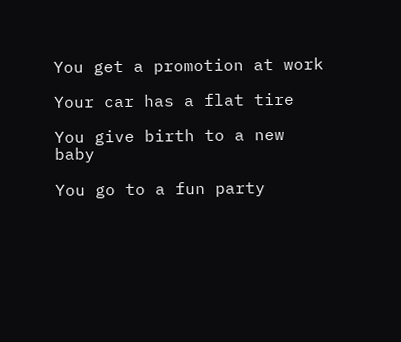You get a promotion at work

Your car has a flat tire

You give birth to a new baby

You go to a fun party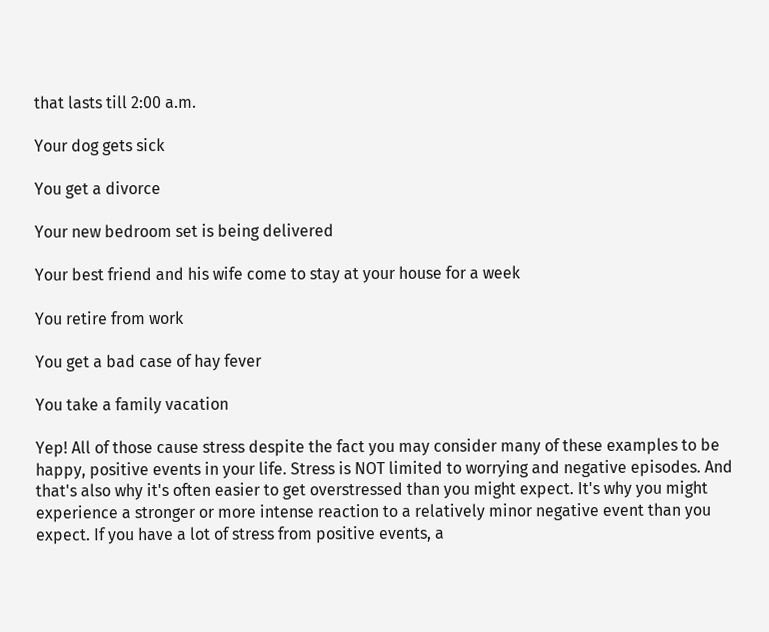that lasts till 2:00 a.m.

Your dog gets sick

You get a divorce

Your new bedroom set is being delivered

Your best friend and his wife come to stay at your house for a week

You retire from work

You get a bad case of hay fever

You take a family vacation

Yep! All of those cause stress despite the fact you may consider many of these examples to be happy, positive events in your life. Stress is NOT limited to worrying and negative episodes. And that's also why it's often easier to get overstressed than you might expect. It's why you might experience a stronger or more intense reaction to a relatively minor negative event than you expect. If you have a lot of stress from positive events, a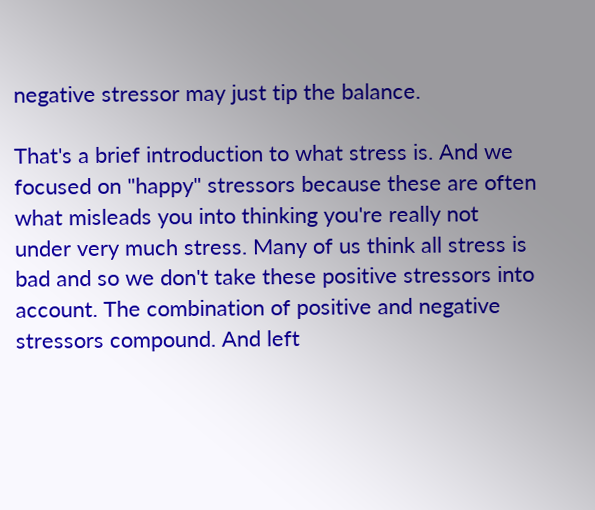negative stressor may just tip the balance.

That's a brief introduction to what stress is. And we focused on "happy" stressors because these are often what misleads you into thinking you're really not under very much stress. Many of us think all stress is bad and so we don't take these positive stressors into account. The combination of positive and negative stressors compound. And left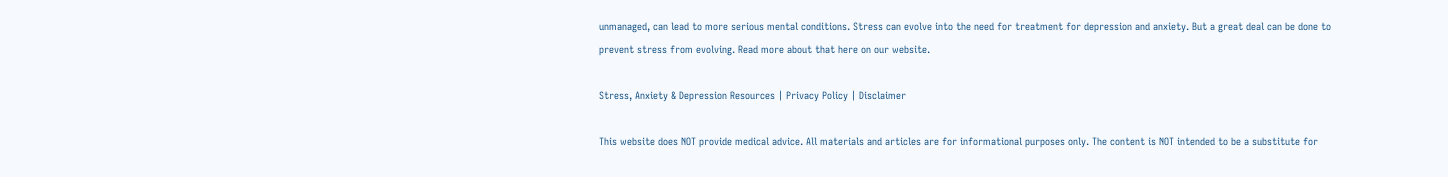unmanaged, can lead to more serious mental conditions. Stress can evolve into the need for treatment for depression and anxiety. But a great deal can be done to prevent stress from evolving. Read more about that here on our website.

Stress, Anxiety & Depression Resources | Privacy Policy | Disclaimer

This website does NOT provide medical advice. All materials and articles are for informational purposes only. The content is NOT intended to be a substitute for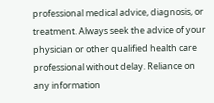professional medical advice, diagnosis, or treatment. Always seek the advice of your physician or other qualified health care professional without delay. Reliance on any information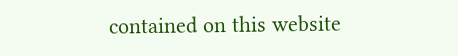contained on this website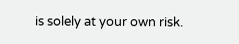is solely at your own risk.